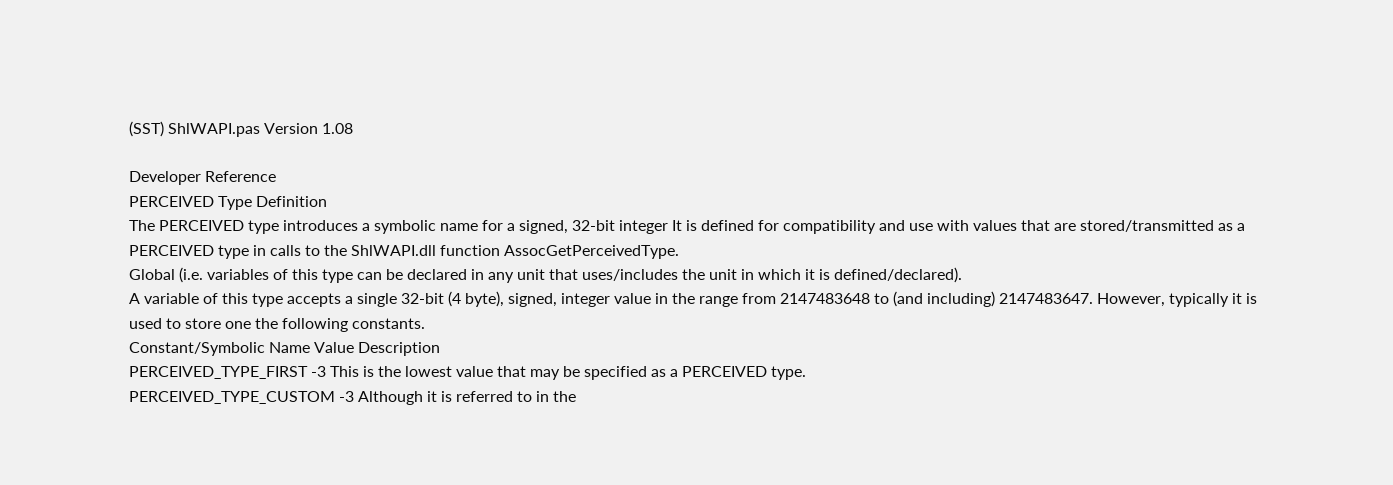(SST) ShlWAPI.pas Version 1.08

Developer Reference
PERCEIVED Type Definition
The PERCEIVED type introduces a symbolic name for a signed, 32-bit integer It is defined for compatibility and use with values that are stored/transmitted as a PERCEIVED type in calls to the ShlWAPI.dll function AssocGetPerceivedType.
Global (i.e. variables of this type can be declared in any unit that uses/includes the unit in which it is defined/declared).
A variable of this type accepts a single 32-bit (4 byte), signed, integer value in the range from 2147483648 to (and including) 2147483647. However, typically it is used to store one the following constants.
Constant/Symbolic Name Value Description
PERCEIVED_TYPE_FIRST -3 This is the lowest value that may be specified as a PERCEIVED type.
PERCEIVED_TYPE_CUSTOM -3 Although it is referred to in the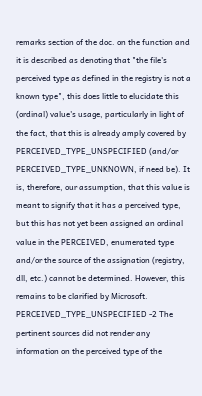remarks section of the doc. on the function and it is described as denoting that "the file's perceived type as defined in the registry is not a known type", this does little to elucidate this (ordinal) value's usage, particularly in light of the fact, that this is already amply covered by PERCEIVED_TYPE_UNSPECIFIED (and/or PERCEIVED_TYPE_UNKNOWN, if need be). It is, therefore, our assumption, that this value is meant to signify that it has a perceived type, but this has not yet been assigned an ordinal value in the PERCEIVED, enumerated type and/or the source of the assignation (registry, dll, etc.) cannot be determined. However, this remains to be clarified by Microsoft.
PERCEIVED_TYPE_UNSPECIFIED -2 The pertinent sources did not render any information on the perceived type of the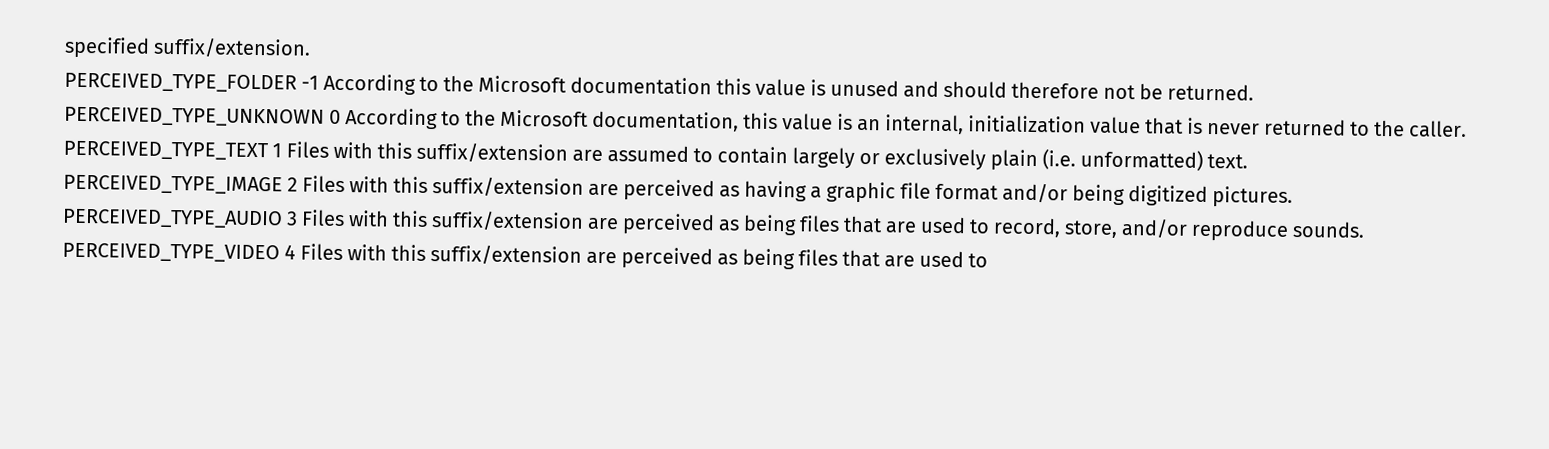specified suffix/extension.
PERCEIVED_TYPE_FOLDER -1 According to the Microsoft documentation this value is unused and should therefore not be returned.
PERCEIVED_TYPE_UNKNOWN 0 According to the Microsoft documentation, this value is an internal, initialization value that is never returned to the caller.
PERCEIVED_TYPE_TEXT 1 Files with this suffix/extension are assumed to contain largely or exclusively plain (i.e. unformatted) text.
PERCEIVED_TYPE_IMAGE 2 Files with this suffix/extension are perceived as having a graphic file format and/or being digitized pictures.
PERCEIVED_TYPE_AUDIO 3 Files with this suffix/extension are perceived as being files that are used to record, store, and/or reproduce sounds.
PERCEIVED_TYPE_VIDEO 4 Files with this suffix/extension are perceived as being files that are used to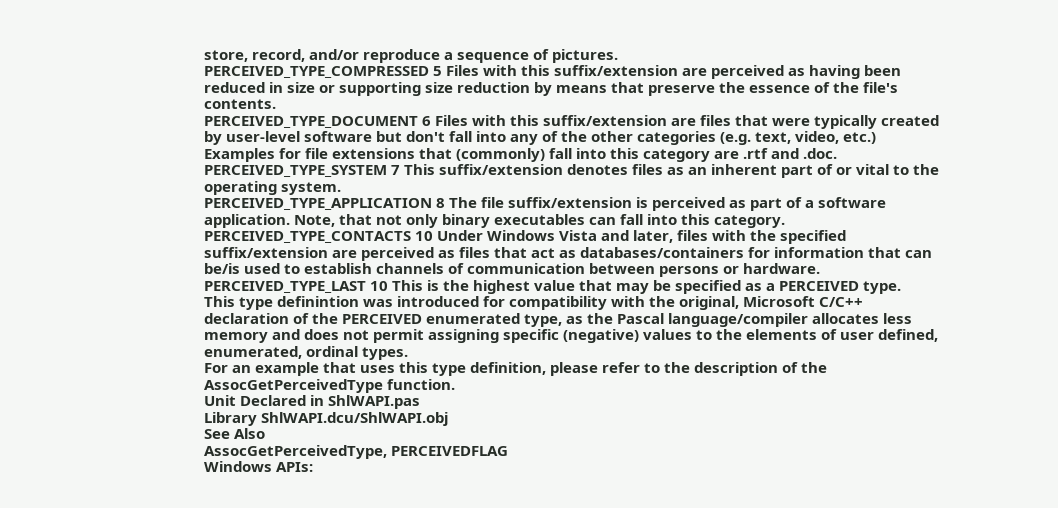store, record, and/or reproduce a sequence of pictures.
PERCEIVED_TYPE_COMPRESSED 5 Files with this suffix/extension are perceived as having been reduced in size or supporting size reduction by means that preserve the essence of the file's contents.
PERCEIVED_TYPE_DOCUMENT 6 Files with this suffix/extension are files that were typically created by user-level software but don't fall into any of the other categories (e.g. text, video, etc.) Examples for file extensions that (commonly) fall into this category are .rtf and .doc.
PERCEIVED_TYPE_SYSTEM 7 This suffix/extension denotes files as an inherent part of or vital to the operating system.
PERCEIVED_TYPE_APPLICATION 8 The file suffix/extension is perceived as part of a software application. Note, that not only binary executables can fall into this category.
PERCEIVED_TYPE_CONTACTS 10 Under Windows Vista and later, files with the specified suffix/extension are perceived as files that act as databases/containers for information that can be/is used to establish channels of communication between persons or hardware.
PERCEIVED_TYPE_LAST 10 This is the highest value that may be specified as a PERCEIVED type.
This type definintion was introduced for compatibility with the original, Microsoft C/C++ declaration of the PERCEIVED enumerated type, as the Pascal language/compiler allocates less memory and does not permit assigning specific (negative) values to the elements of user defined, enumerated, ordinal types.
For an example that uses this type definition, please refer to the description of the AssocGetPerceivedType function.
Unit Declared in ShlWAPI.pas
Library ShlWAPI.dcu/ShlWAPI.obj
See Also
AssocGetPerceivedType, PERCEIVEDFLAG
Windows APIs: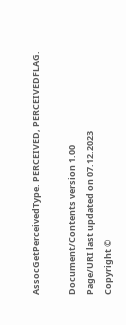AssocGetPerceivedType. PERCEIVED, PERCEIVEDFLAG.

Document/Contents version 1.00
Page/URI last updated on 07.12.2023
Copyright ©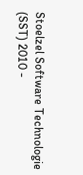Stoelzel Software Technologie (SST) 2010 -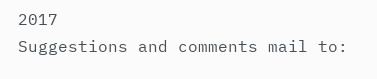2017
Suggestions and comments mail to: